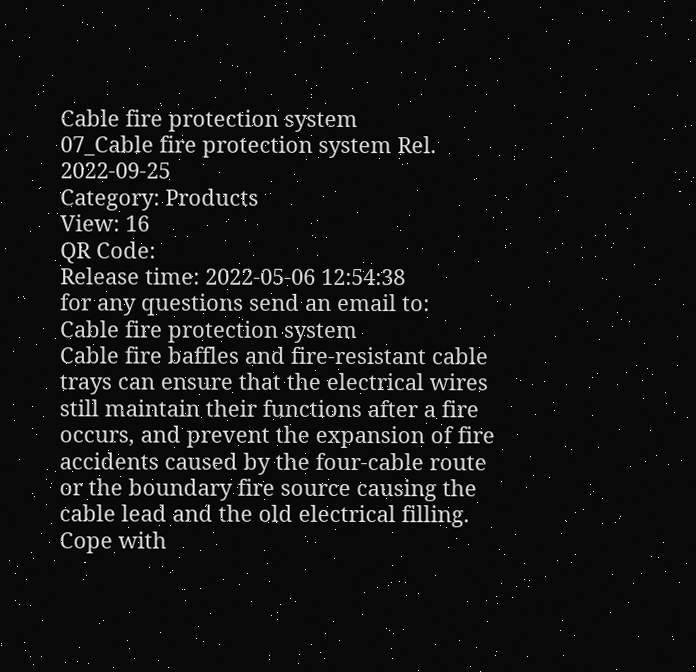Cable fire protection system
07_Cable fire protection system Rel. 2022-09-25
Category: Products
View: 16
QR Code:
Release time: 2022-05-06 12:54:38
for any questions send an email to:
Cable fire protection system
Cable fire baffles and fire-resistant cable trays can ensure that the electrical wires still maintain their functions after a fire occurs, and prevent the expansion of fire accidents caused by the four-cable route or the boundary fire source causing the cable lead and the old electrical filling.
Cope with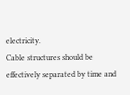electricity.
Cable structures should be effectively separated by time and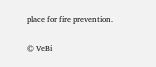place for fire prevention.

© VeBi